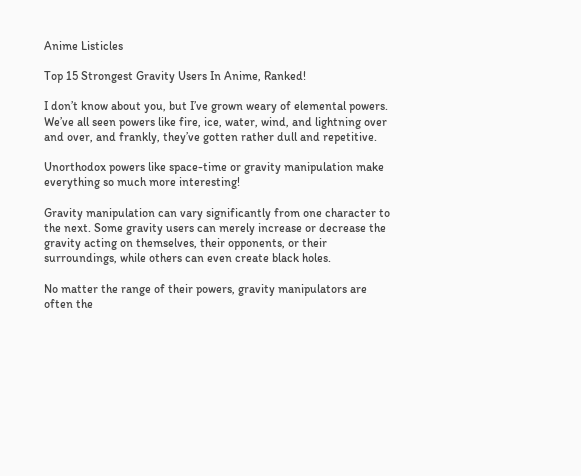Anime Listicles

Top 15 Strongest Gravity Users In Anime, Ranked!

I don’t know about you, but I’ve grown weary of elemental powers. We’ve all seen powers like fire, ice, water, wind, and lightning over and over, and frankly, they’ve gotten rather dull and repetitive.

Unorthodox powers like space-time or gravity manipulation make everything so much more interesting!

Gravity manipulation can vary significantly from one character to the next. Some gravity users can merely increase or decrease the gravity acting on themselves, their opponents, or their surroundings, while others can even create black holes.

No matter the range of their powers, gravity manipulators are often the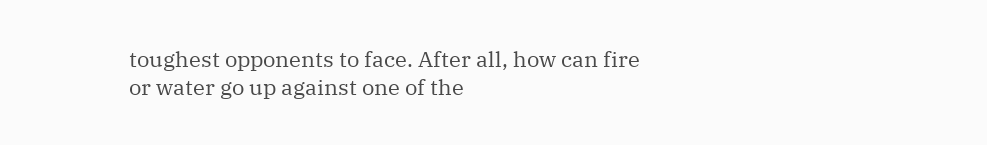toughest opponents to face. After all, how can fire or water go up against one of the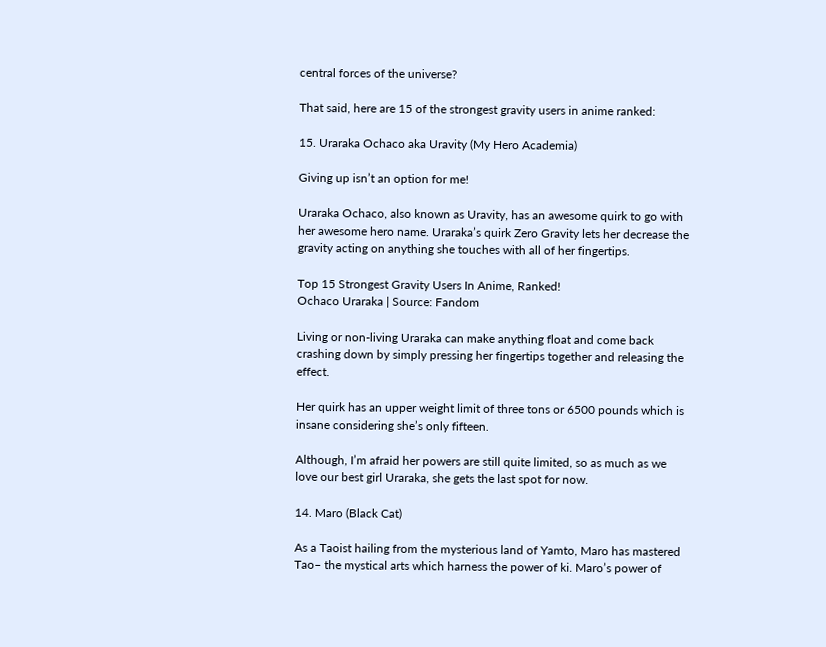central forces of the universe?

That said, here are 15 of the strongest gravity users in anime ranked:

15. Uraraka Ochaco aka Uravity (My Hero Academia)

Giving up isn’t an option for me!

Uraraka Ochaco, also known as Uravity, has an awesome quirk to go with her awesome hero name. Uraraka’s quirk Zero Gravity lets her decrease the gravity acting on anything she touches with all of her fingertips.

Top 15 Strongest Gravity Users In Anime, Ranked!
Ochaco Uraraka | Source: Fandom

Living or non-living Uraraka can make anything float and come back crashing down by simply pressing her fingertips together and releasing the effect.

Her quirk has an upper weight limit of three tons or 6500 pounds which is insane considering she’s only fifteen.

Although, I’m afraid her powers are still quite limited, so as much as we love our best girl Uraraka, she gets the last spot for now.

14. Maro (Black Cat)

As a Taoist hailing from the mysterious land of Yamto, Maro has mastered Tao– the mystical arts which harness the power of ki. Maro’s power of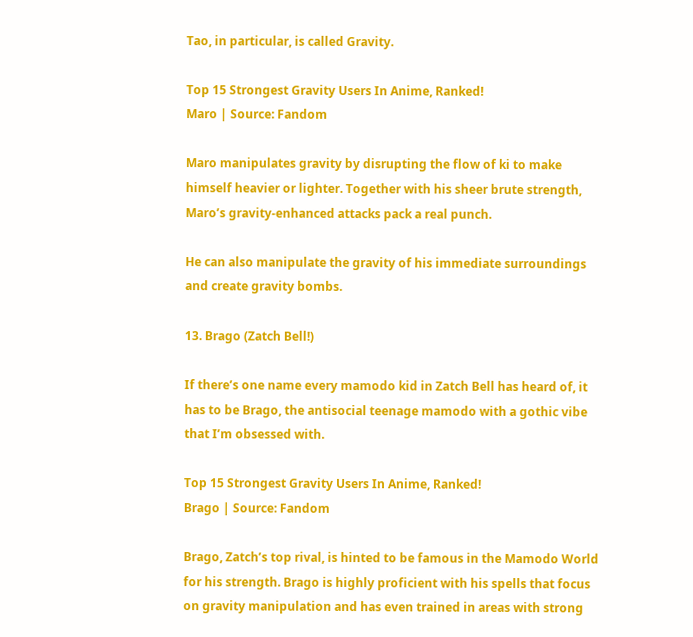Tao, in particular, is called Gravity.

Top 15 Strongest Gravity Users In Anime, Ranked!
Maro | Source: Fandom

Maro manipulates gravity by disrupting the flow of ki to make himself heavier or lighter. Together with his sheer brute strength, Maro’s gravity-enhanced attacks pack a real punch.

He can also manipulate the gravity of his immediate surroundings and create gravity bombs.

13. Brago (Zatch Bell!)

If there’s one name every mamodo kid in Zatch Bell has heard of, it has to be Brago, the antisocial teenage mamodo with a gothic vibe that I’m obsessed with.

Top 15 Strongest Gravity Users In Anime, Ranked!
Brago | Source: Fandom

Brago, Zatch’s top rival, is hinted to be famous in the Mamodo World for his strength. Brago is highly proficient with his spells that focus on gravity manipulation and has even trained in areas with strong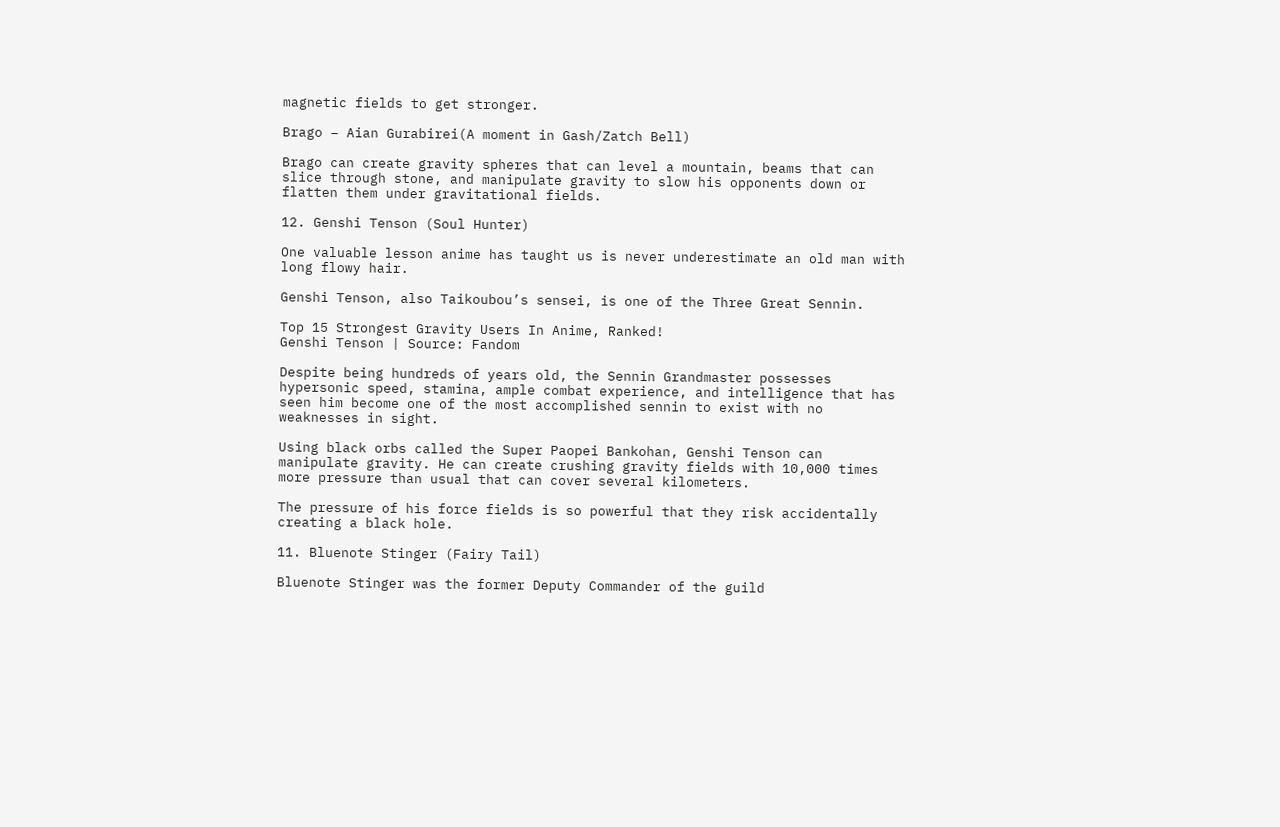magnetic fields to get stronger.

Brago – Aian Gurabirei(A moment in Gash/Zatch Bell)

Brago can create gravity spheres that can level a mountain, beams that can slice through stone, and manipulate gravity to slow his opponents down or flatten them under gravitational fields.

12. Genshi Tenson (Soul Hunter)

One valuable lesson anime has taught us is never underestimate an old man with long flowy hair.

Genshi Tenson, also Taikoubou’s sensei, is one of the Three Great Sennin.

Top 15 Strongest Gravity Users In Anime, Ranked!
Genshi Tenson | Source: Fandom

Despite being hundreds of years old, the Sennin Grandmaster possesses hypersonic speed, stamina, ample combat experience, and intelligence that has seen him become one of the most accomplished sennin to exist with no weaknesses in sight.

Using black orbs called the Super Paopei Bankohan, Genshi Tenson can manipulate gravity. He can create crushing gravity fields with 10,000 times more pressure than usual that can cover several kilometers.

The pressure of his force fields is so powerful that they risk accidentally creating a black hole.

11. Bluenote Stinger (Fairy Tail)

Bluenote Stinger was the former Deputy Commander of the guild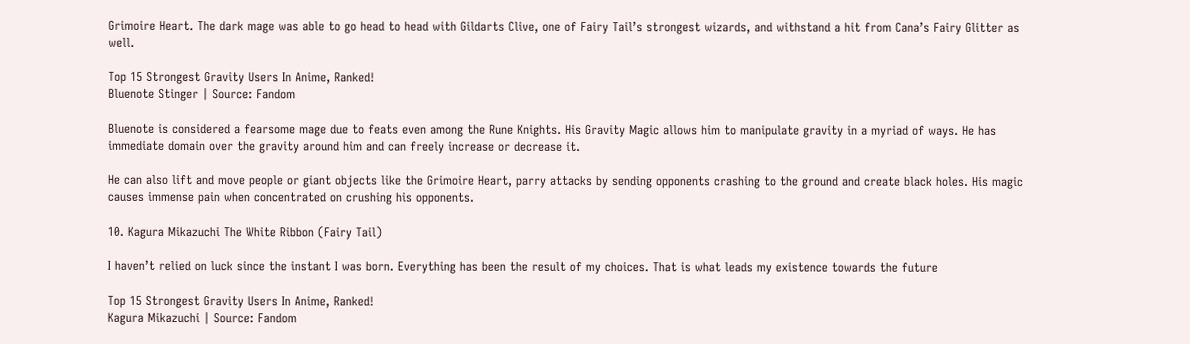Grimoire Heart. The dark mage was able to go head to head with Gildarts Clive, one of Fairy Tail’s strongest wizards, and withstand a hit from Cana’s Fairy Glitter as well.

Top 15 Strongest Gravity Users In Anime, Ranked!
Bluenote Stinger | Source: Fandom

Bluenote is considered a fearsome mage due to feats even among the Rune Knights. His Gravity Magic allows him to manipulate gravity in a myriad of ways. He has immediate domain over the gravity around him and can freely increase or decrease it.

He can also lift and move people or giant objects like the Grimoire Heart, parry attacks by sending opponents crashing to the ground and create black holes. His magic causes immense pain when concentrated on crushing his opponents.

10. Kagura Mikazuchi The White Ribbon (Fairy Tail)

I haven’t relied on luck since the instant I was born. Everything has been the result of my choices. That is what leads my existence towards the future

Top 15 Strongest Gravity Users In Anime, Ranked!
Kagura Mikazuchi | Source: Fandom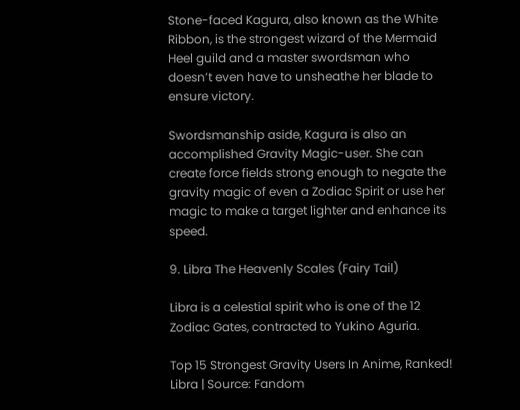Stone-faced Kagura, also known as the White Ribbon, is the strongest wizard of the Mermaid Heel guild and a master swordsman who doesn’t even have to unsheathe her blade to ensure victory.

Swordsmanship aside, Kagura is also an accomplished Gravity Magic-user. She can create force fields strong enough to negate the gravity magic of even a Zodiac Spirit or use her magic to make a target lighter and enhance its speed.

9. Libra The Heavenly Scales (Fairy Tail)

Libra is a celestial spirit who is one of the 12 Zodiac Gates, contracted to Yukino Aguria.

Top 15 Strongest Gravity Users In Anime, Ranked!
Libra | Source: Fandom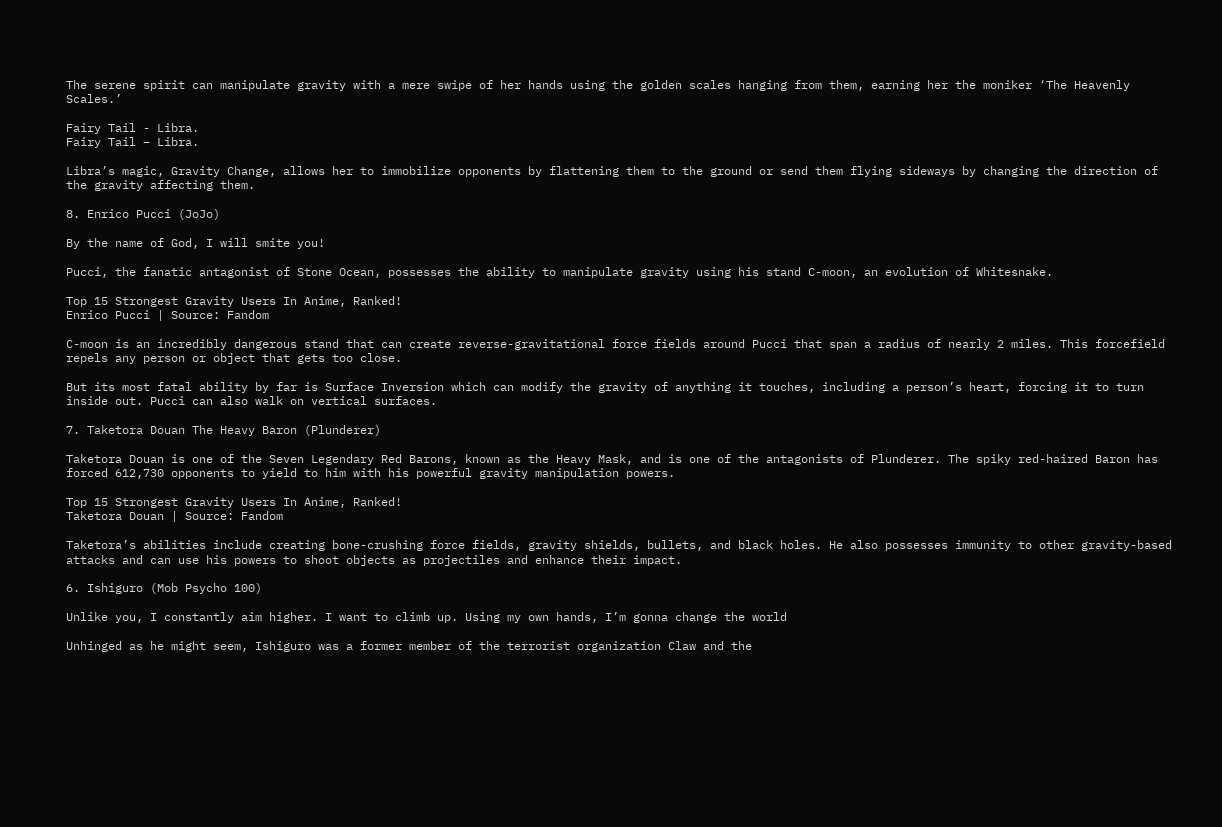The serene spirit can manipulate gravity with a mere swipe of her hands using the golden scales hanging from them, earning her the moniker ‘The Heavenly Scales.’

Fairy Tail - Libra.
Fairy Tail – Libra.

Libra’s magic, Gravity Change, allows her to immobilize opponents by flattening them to the ground or send them flying sideways by changing the direction of the gravity affecting them.

8. Enrico Pucci (JoJo)

By the name of God, I will smite you!

Pucci, the fanatic antagonist of Stone Ocean, possesses the ability to manipulate gravity using his stand C-moon, an evolution of Whitesnake.

Top 15 Strongest Gravity Users In Anime, Ranked!
Enrico Pucci | Source: Fandom

C-moon is an incredibly dangerous stand that can create reverse-gravitational force fields around Pucci that span a radius of nearly 2 miles. This forcefield repels any person or object that gets too close.

But its most fatal ability by far is Surface Inversion which can modify the gravity of anything it touches, including a person’s heart, forcing it to turn inside out. Pucci can also walk on vertical surfaces.

7. Taketora Douan The Heavy Baron (Plunderer)

Taketora Douan is one of the Seven Legendary Red Barons, known as the Heavy Mask, and is one of the antagonists of Plunderer. The spiky red-haired Baron has forced 612,730 opponents to yield to him with his powerful gravity manipulation powers.

Top 15 Strongest Gravity Users In Anime, Ranked!
Taketora Douan | Source: Fandom

Taketora’s abilities include creating bone-crushing force fields, gravity shields, bullets, and black holes. He also possesses immunity to other gravity-based attacks and can use his powers to shoot objects as projectiles and enhance their impact.

6. Ishiguro (Mob Psycho 100)

Unlike you, I constantly aim higher. I want to climb up. Using my own hands, I’m gonna change the world

Unhinged as he might seem, Ishiguro was a former member of the terrorist organization Claw and the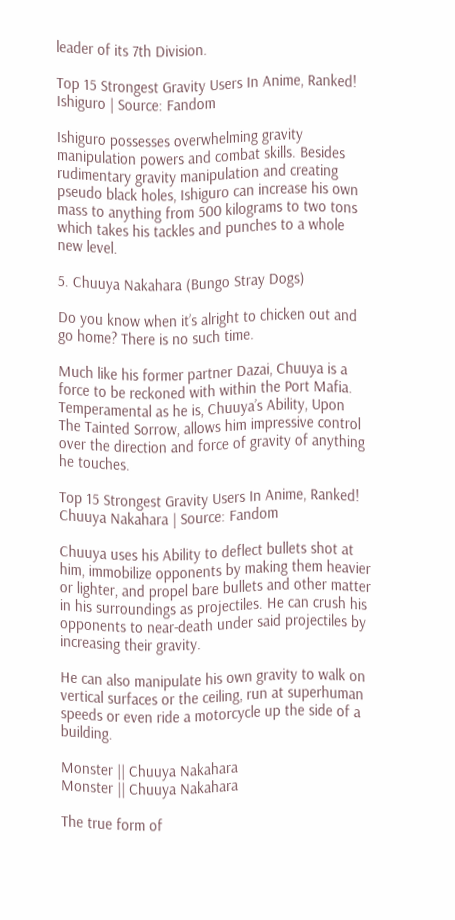leader of its 7th Division.

Top 15 Strongest Gravity Users In Anime, Ranked!
Ishiguro | Source: Fandom

Ishiguro possesses overwhelming gravity manipulation powers and combat skills. Besides rudimentary gravity manipulation and creating pseudo black holes, Ishiguro can increase his own mass to anything from 500 kilograms to two tons which takes his tackles and punches to a whole new level.

5. Chuuya Nakahara (Bungo Stray Dogs)

Do you know when it’s alright to chicken out and go home? There is no such time.

Much like his former partner Dazai, Chuuya is a force to be reckoned with within the Port Mafia. Temperamental as he is, Chuuya’s Ability, Upon The Tainted Sorrow, allows him impressive control over the direction and force of gravity of anything he touches.

Top 15 Strongest Gravity Users In Anime, Ranked!
Chuuya Nakahara | Source: Fandom

Chuuya uses his Ability to deflect bullets shot at him, immobilize opponents by making them heavier or lighter, and propel bare bullets and other matter in his surroundings as projectiles. He can crush his opponents to near-death under said projectiles by increasing their gravity.

He can also manipulate his own gravity to walk on vertical surfaces or the ceiling, run at superhuman speeds or even ride a motorcycle up the side of a building.

Monster || Chuuya Nakahara
Monster || Chuuya Nakahara

The true form of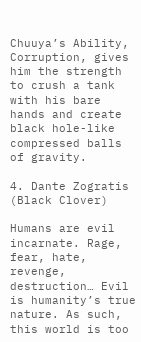Chuuya’s Ability, Corruption, gives him the strength to crush a tank with his bare hands and create black hole-like compressed balls of gravity.

4. Dante Zogratis (Black Clover)

Humans are evil incarnate. Rage, fear, hate, revenge, destruction… Evil is humanity’s true nature. As such, this world is too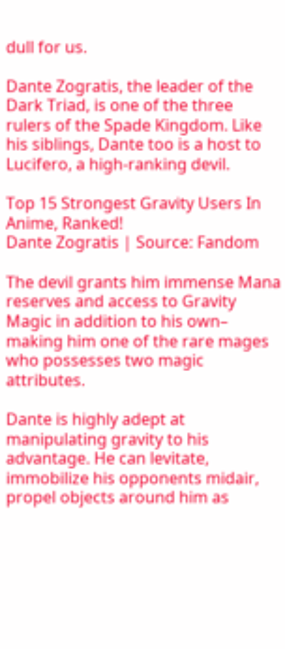dull for us.

Dante Zogratis, the leader of the Dark Triad, is one of the three rulers of the Spade Kingdom. Like his siblings, Dante too is a host to Lucifero, a high-ranking devil.

Top 15 Strongest Gravity Users In Anime, Ranked!
Dante Zogratis | Source: Fandom

The devil grants him immense Mana reserves and access to Gravity Magic in addition to his own– making him one of the rare mages who possesses two magic attributes.

Dante is highly adept at manipulating gravity to his advantage. He can levitate, immobilize his opponents midair, propel objects around him as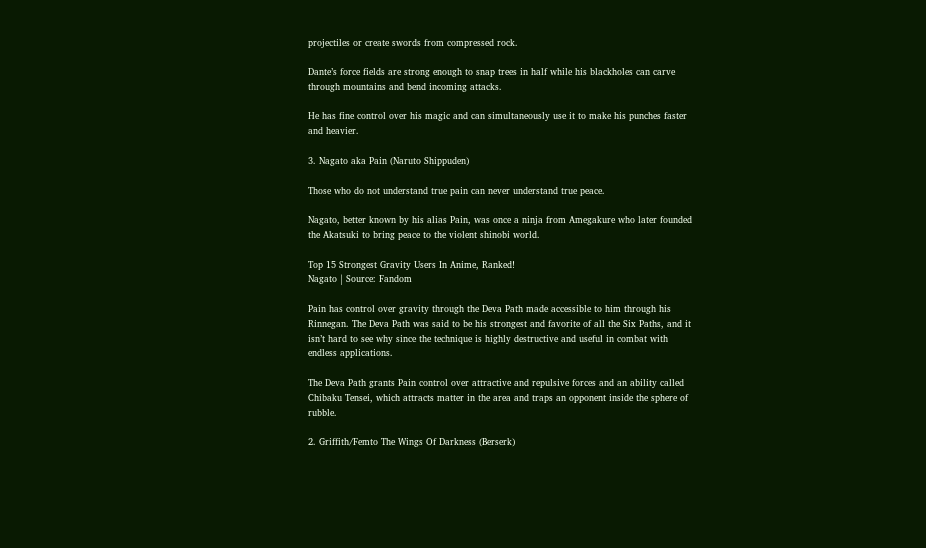projectiles or create swords from compressed rock.

Dante’s force fields are strong enough to snap trees in half while his blackholes can carve through mountains and bend incoming attacks.

He has fine control over his magic and can simultaneously use it to make his punches faster and heavier.

3. Nagato aka Pain (Naruto Shippuden)

Those who do not understand true pain can never understand true peace.

Nagato, better known by his alias Pain, was once a ninja from Amegakure who later founded the Akatsuki to bring peace to the violent shinobi world.

Top 15 Strongest Gravity Users In Anime, Ranked!
Nagato | Source: Fandom

Pain has control over gravity through the Deva Path made accessible to him through his Rinnegan. The Deva Path was said to be his strongest and favorite of all the Six Paths, and it isn’t hard to see why since the technique is highly destructive and useful in combat with endless applications.

The Deva Path grants Pain control over attractive and repulsive forces and an ability called Chibaku Tensei, which attracts matter in the area and traps an opponent inside the sphere of rubble.

2. Griffith/Femto The Wings Of Darkness (Berserk)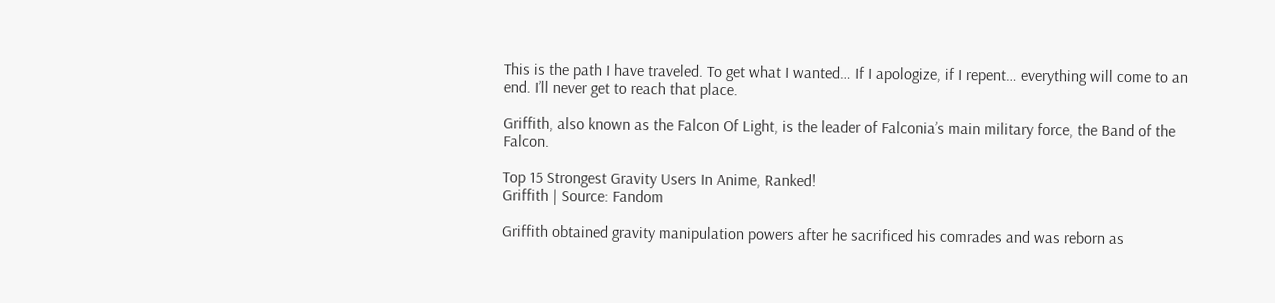This is the path I have traveled. To get what I wanted… If I apologize, if I repent… everything will come to an end. I’ll never get to reach that place.

Griffith, also known as the Falcon Of Light, is the leader of Falconia’s main military force, the Band of the Falcon.

Top 15 Strongest Gravity Users In Anime, Ranked!
Griffith | Source: Fandom

Griffith obtained gravity manipulation powers after he sacrificed his comrades and was reborn as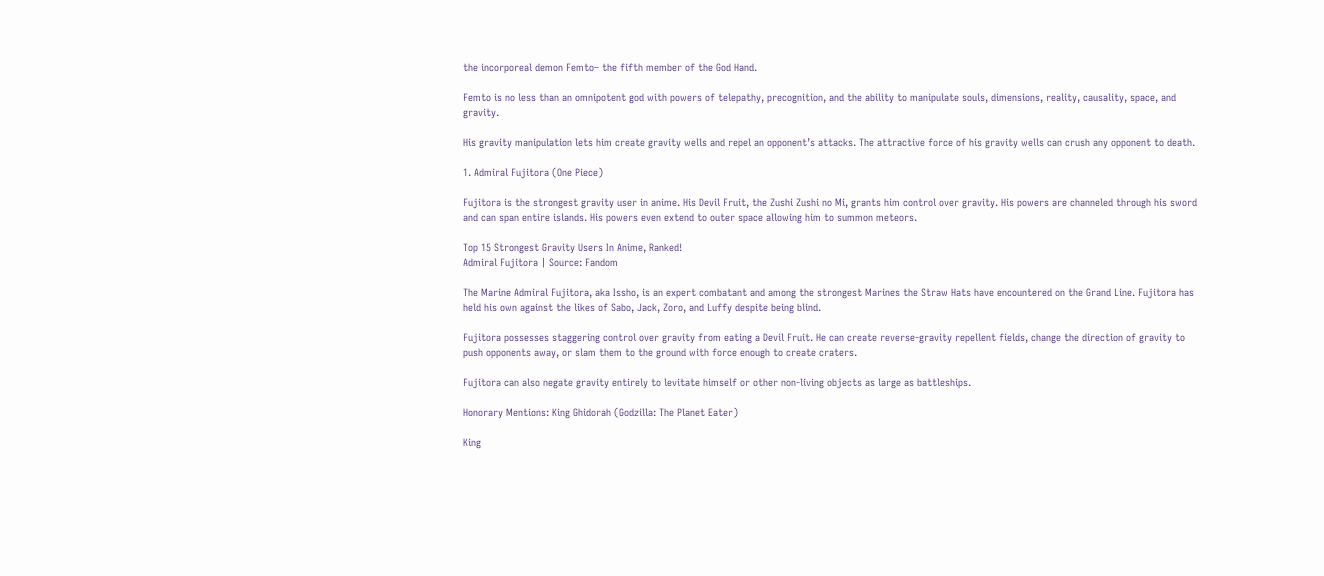the incorporeal demon Femto– the fifth member of the God Hand.

Femto is no less than an omnipotent god with powers of telepathy, precognition, and the ability to manipulate souls, dimensions, reality, causality, space, and gravity.

His gravity manipulation lets him create gravity wells and repel an opponent’s attacks. The attractive force of his gravity wells can crush any opponent to death.

1. Admiral Fujitora (One Piece)

Fujitora is the strongest gravity user in anime. His Devil Fruit, the Zushi Zushi no Mi, grants him control over gravity. His powers are channeled through his sword and can span entire islands. His powers even extend to outer space allowing him to summon meteors.

Top 15 Strongest Gravity Users In Anime, Ranked!
Admiral Fujitora | Source: Fandom

The Marine Admiral Fujitora, aka Issho, is an expert combatant and among the strongest Marines the Straw Hats have encountered on the Grand Line. Fujitora has held his own against the likes of Sabo, Jack, Zoro, and Luffy despite being blind.

Fujitora possesses staggering control over gravity from eating a Devil Fruit. He can create reverse-gravity repellent fields, change the direction of gravity to push opponents away, or slam them to the ground with force enough to create craters.

Fujitora can also negate gravity entirely to levitate himself or other non-living objects as large as battleships.

Honorary Mentions: King Ghidorah (Godzilla: The Planet Eater)

King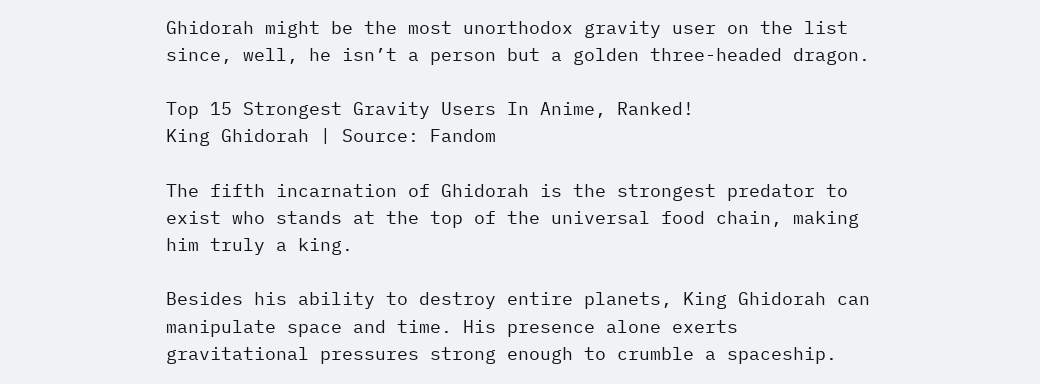Ghidorah might be the most unorthodox gravity user on the list since, well, he isn’t a person but a golden three-headed dragon.

Top 15 Strongest Gravity Users In Anime, Ranked!
King Ghidorah | Source: Fandom

The fifth incarnation of Ghidorah is the strongest predator to exist who stands at the top of the universal food chain, making him truly a king.

Besides his ability to destroy entire planets, King Ghidorah can manipulate space and time. His presence alone exerts gravitational pressures strong enough to crumble a spaceship.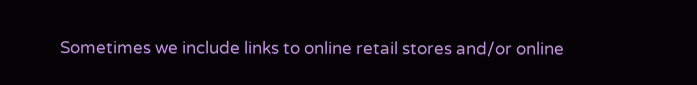Sometimes we include links to online retail stores and/or online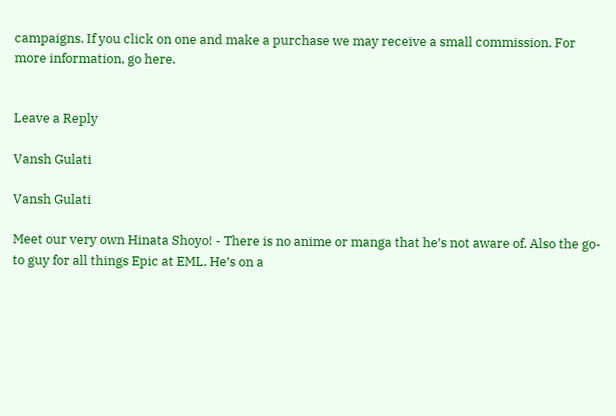campaigns. If you click on one and make a purchase we may receive a small commission. For more information, go here.


Leave a Reply

Vansh Gulati

Vansh Gulati

Meet our very own Hinata Shoyo! - There is no anime or manga that he’s not aware of. Also the go-to guy for all things Epic at EML. He’s on a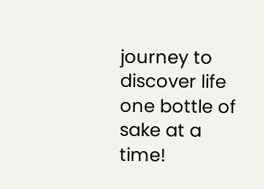journey to discover life one bottle of sake at a time!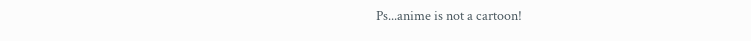Ps...anime is not a cartoon!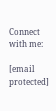Connect with me:

[email protected]